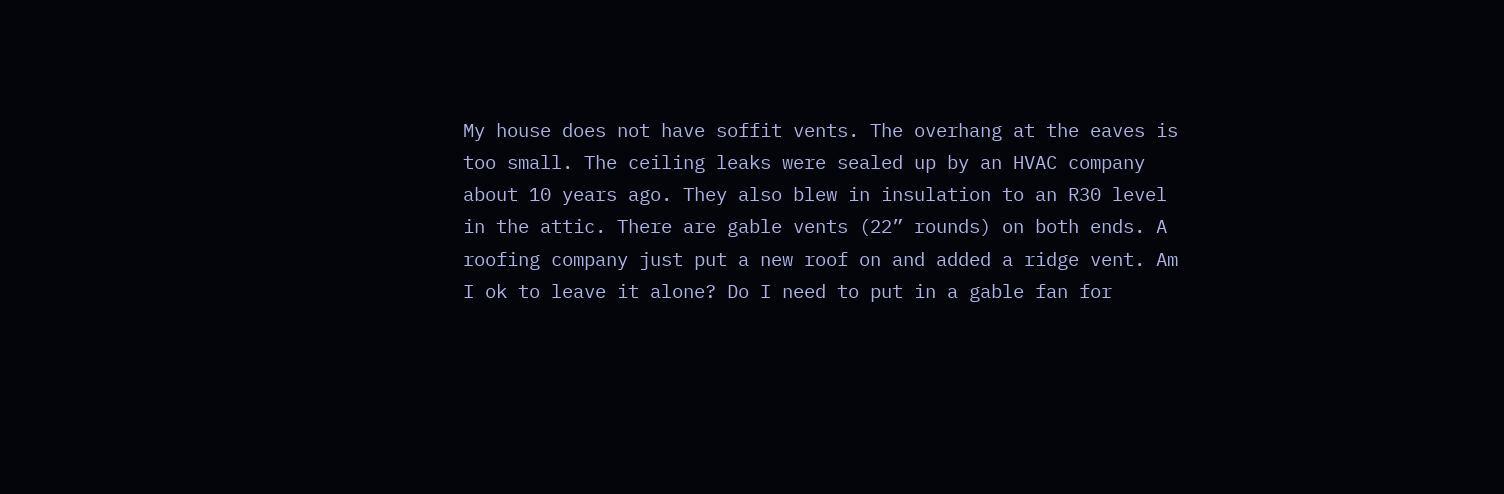My house does not have soffit vents. The overhang at the eaves is too small. The ceiling leaks were sealed up by an HVAC company about 10 years ago. They also blew in insulation to an R30 level in the attic. There are gable vents (22” rounds) on both ends. A roofing company just put a new roof on and added a ridge vent. Am I ok to leave it alone? Do I need to put in a gable fan for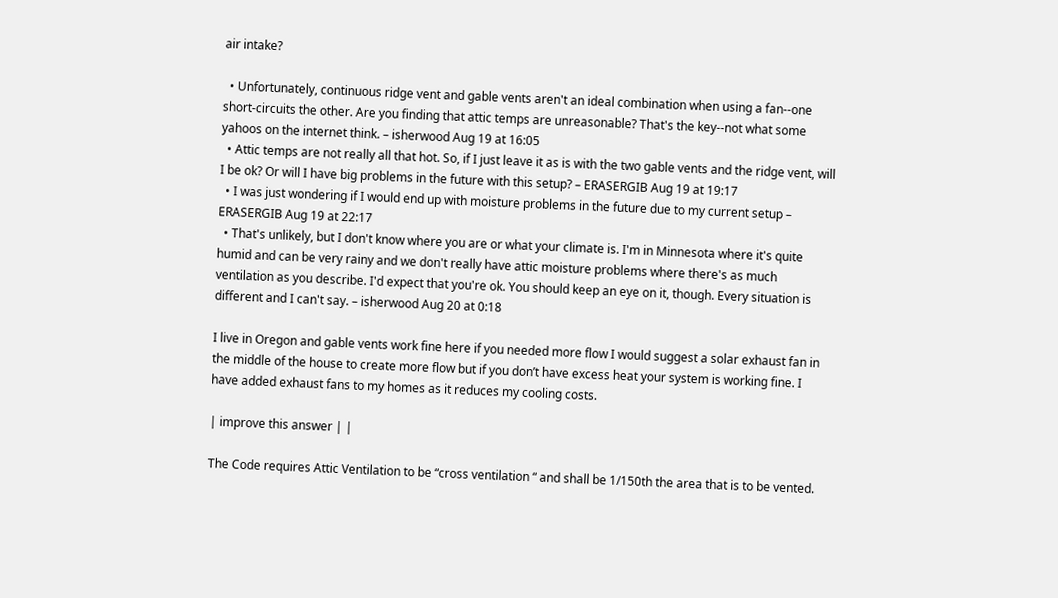air intake?

  • Unfortunately, continuous ridge vent and gable vents aren't an ideal combination when using a fan--one short-circuits the other. Are you finding that attic temps are unreasonable? That's the key--not what some yahoos on the internet think. – isherwood Aug 19 at 16:05
  • Attic temps are not really all that hot. So, if I just leave it as is with the two gable vents and the ridge vent, will I be ok? Or will I have big problems in the future with this setup? – ERASERGIB Aug 19 at 19:17
  • I was just wondering if I would end up with moisture problems in the future due to my current setup – ERASERGIB Aug 19 at 22:17
  • That's unlikely, but I don't know where you are or what your climate is. I'm in Minnesota where it's quite humid and can be very rainy and we don't really have attic moisture problems where there's as much ventilation as you describe. I'd expect that you're ok. You should keep an eye on it, though. Every situation is different and I can't say. – isherwood Aug 20 at 0:18

I live in Oregon and gable vents work fine here if you needed more flow I would suggest a solar exhaust fan in the middle of the house to create more flow but if you don’t have excess heat your system is working fine. I have added exhaust fans to my homes as it reduces my cooling costs.

| improve this answer | |

The Code requires Attic Ventilation to be “cross ventilation “ and shall be 1/150th the area that is to be vented.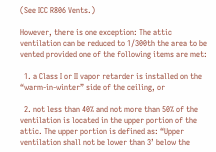(See ICC R806 Vents.)

However, there is one exception: The attic ventilation can be reduced to 1/300th the area to be vented provided one of the following items are met:

  1. a Class I or II vapor retarder is installed on the “warm-in-winter” side of the ceiling, or

  2. not less than 40% and not more than 50% of the ventilation is located in the upper portion of the attic. The upper portion is defined as: “Upper ventilation shall not be lower than 3’ below the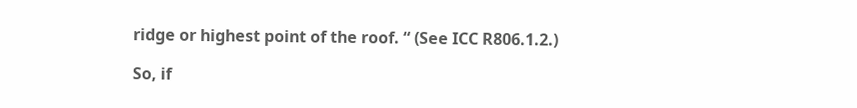ridge or highest point of the roof. “ (See ICC R806.1.2.)

So, if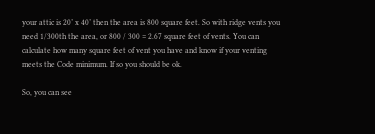your attic is 20’ x 40’ then the area is 800 square feet. So with ridge vents you need 1/300th the area, or 800 / 300 = 2.67 square feet of vents. You can calculate how many square feet of vent you have and know if your venting meets the Code minimum. If so you should be ok.

So, you can see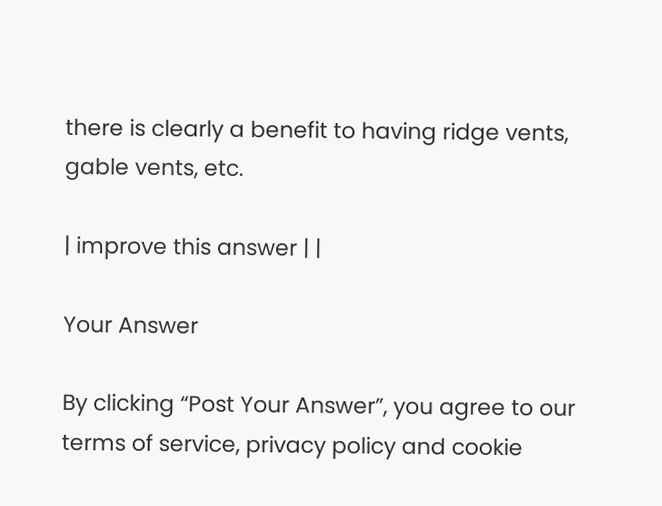there is clearly a benefit to having ridge vents, gable vents, etc.

| improve this answer | |

Your Answer

By clicking “Post Your Answer”, you agree to our terms of service, privacy policy and cookie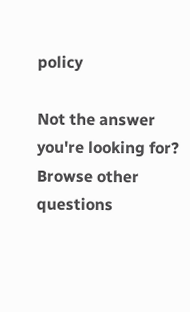policy

Not the answer you're looking for? Browse other questions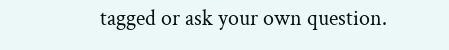tagged or ask your own question.